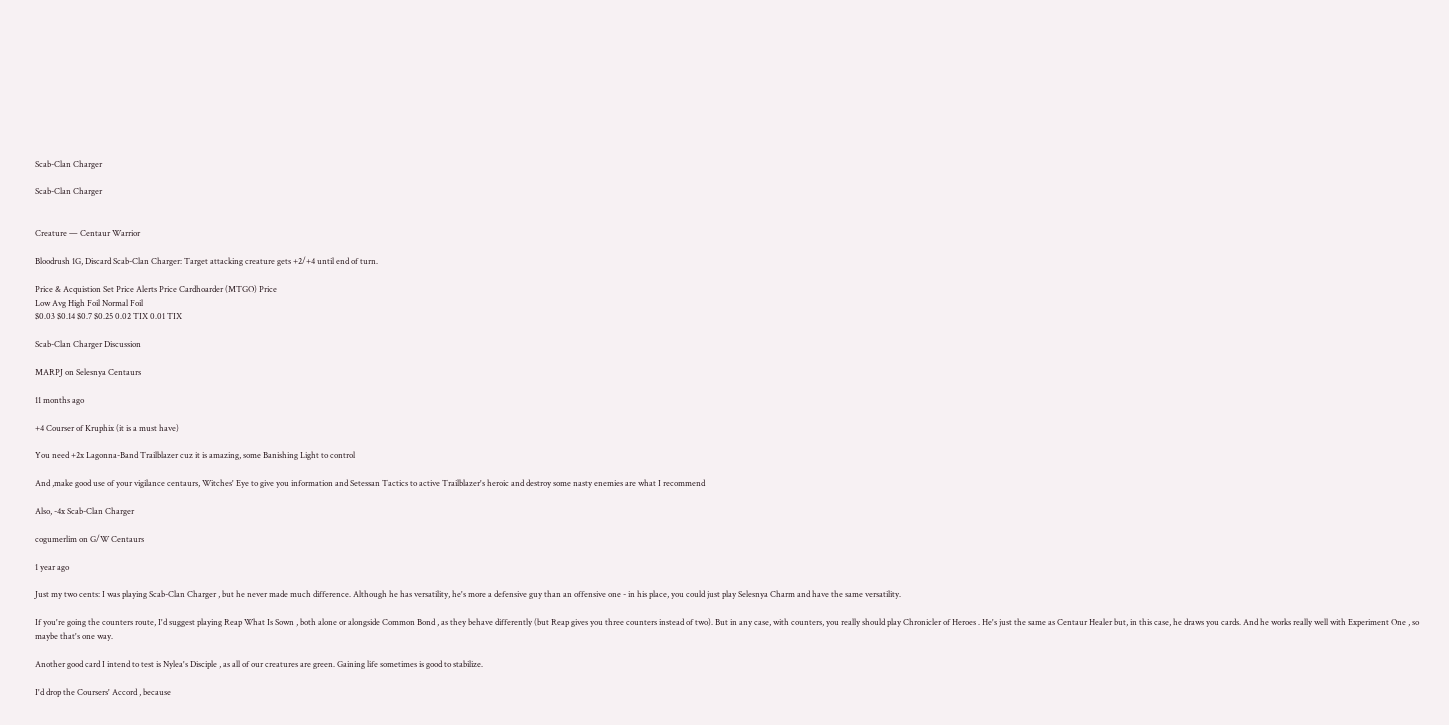Scab-Clan Charger

Scab-Clan Charger


Creature — Centaur Warrior

Bloodrush 1G, Discard Scab-Clan Charger: Target attacking creature gets +2/+4 until end of turn.

Price & Acquistion Set Price Alerts Price Cardhoarder (MTGO) Price
Low Avg High Foil Normal Foil
$0.03 $0.14 $0.7 $0.25 0.02 TIX 0.01 TIX

Scab-Clan Charger Discussion

MARPJ on Selesnya Centaurs

11 months ago

+4 Courser of Kruphix (it is a must have)

You need +2x Lagonna-Band Trailblazer cuz it is amazing, some Banishing Light to control

And ,make good use of your vigilance centaurs, Witches' Eye to give you information and Setessan Tactics to active Trailblazer's heroic and destroy some nasty enemies are what I recommend

Also, -4x Scab-Clan Charger

cogumerlim on G/W Centaurs

1 year ago

Just my two cents: I was playing Scab-Clan Charger , but he never made much difference. Although he has versatility, he's more a defensive guy than an offensive one - in his place, you could just play Selesnya Charm and have the same versatility.

If you're going the counters route, I'd suggest playing Reap What Is Sown , both alone or alongside Common Bond , as they behave differently (but Reap gives you three counters instead of two). But in any case, with counters, you really should play Chronicler of Heroes . He's just the same as Centaur Healer but, in this case, he draws you cards. And he works really well with Experiment One , so maybe that's one way.

Another good card I intend to test is Nylea's Disciple , as all of our creatures are green. Gaining life sometimes is good to stabilize.

I'd drop the Coursers' Accord , because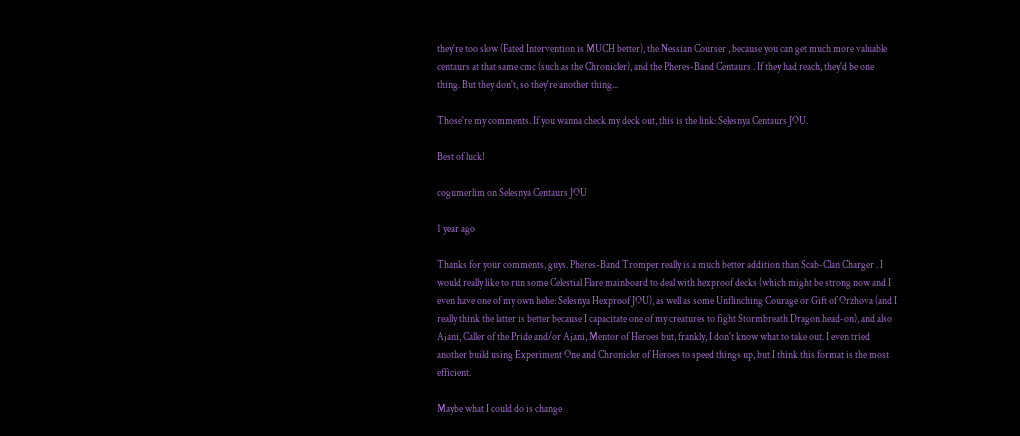they're too slow (Fated Intervention is MUCH better), the Nessian Courser , because you can get much more valuable centaurs at that same cmc (such as the Chronicler), and the Pheres-Band Centaurs . If they had reach, they'd be one thing. But they don't, so they're another thing...

Those're my comments. If you wanna check my deck out, this is the link: Selesnya Centaurs JOU.

Best of luck!

cogumerlim on Selesnya Centaurs JOU

1 year ago

Thanks for your comments, guys. Pheres-Band Tromper really is a much better addition than Scab-Clan Charger . I would really like to run some Celestial Flare mainboard to deal with hexproof decks (which might be strong now and I even have one of my own hehe: Selesnya Hexproof JOU), as well as some Unflinching Courage or Gift of Orzhova (and I really think the latter is better because I capacitate one of my creatures to fight Stormbreath Dragon head-on), and also Ajani, Caller of the Pride and/or Ajani, Mentor of Heroes but, frankly, I don't know what to take out. I even tried another build using Experiment One and Chronicler of Heroes to speed things up, but I think this format is the most efficient.

Maybe what I could do is change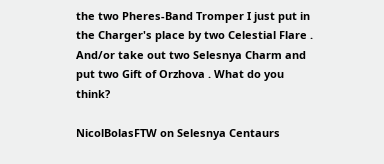the two Pheres-Band Tromper I just put in the Charger's place by two Celestial Flare . And/or take out two Selesnya Charm and put two Gift of Orzhova . What do you think?

NicolBolasFTW on Selesnya Centaurs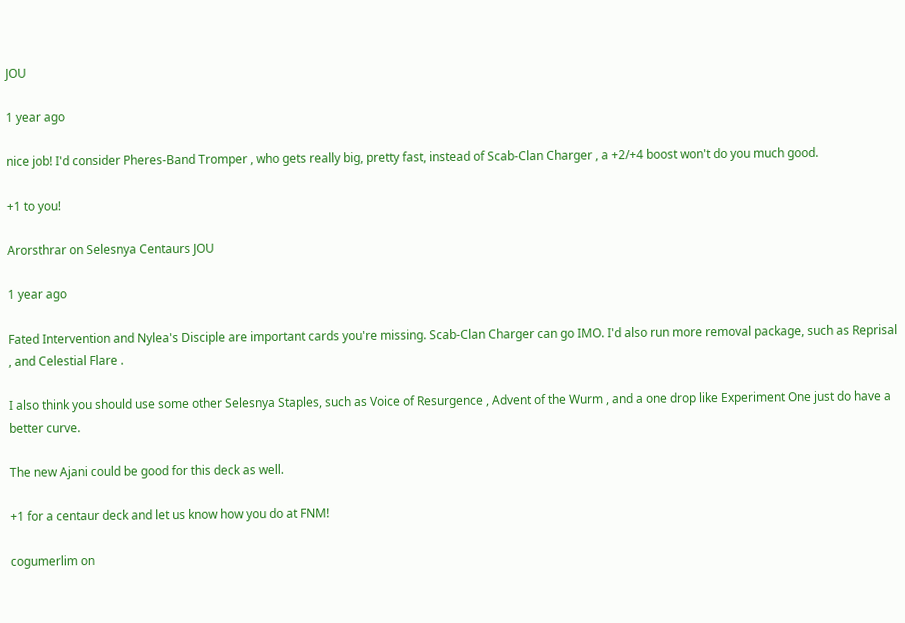JOU

1 year ago

nice job! I'd consider Pheres-Band Tromper , who gets really big, pretty fast, instead of Scab-Clan Charger , a +2/+4 boost won't do you much good.

+1 to you!

Arorsthrar on Selesnya Centaurs JOU

1 year ago

Fated Intervention and Nylea's Disciple are important cards you're missing. Scab-Clan Charger can go IMO. I'd also run more removal package, such as Reprisal , and Celestial Flare .

I also think you should use some other Selesnya Staples, such as Voice of Resurgence , Advent of the Wurm , and a one drop like Experiment One just do have a better curve.

The new Ajani could be good for this deck as well.

+1 for a centaur deck and let us know how you do at FNM!

cogumerlim on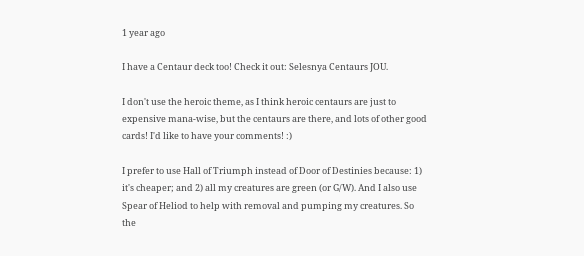1 year ago

I have a Centaur deck too! Check it out: Selesnya Centaurs JOU.

I don't use the heroic theme, as I think heroic centaurs are just to expensive mana-wise, but the centaurs are there, and lots of other good cards! I'd like to have your comments! :)

I prefer to use Hall of Triumph instead of Door of Destinies because: 1) it's cheaper; and 2) all my creatures are green (or G/W). And I also use Spear of Heliod to help with removal and pumping my creatures. So the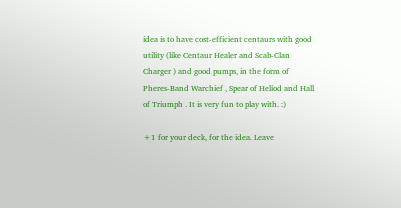idea is to have cost-efficient centaurs with good utility (like Centaur Healer and Scab-Clan Charger ) and good pumps, in the form of Pheres-Band Warchief , Spear of Heliod and Hall of Triumph . It is very fun to play with. :)

+1 for your deck, for the idea. Leave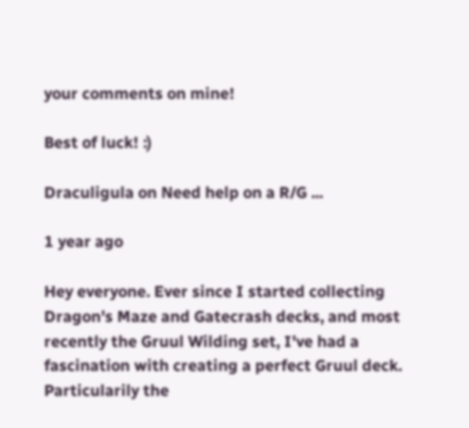your comments on mine!

Best of luck! :)

Draculigula on Need help on a R/G ...

1 year ago

Hey everyone. Ever since I started collecting Dragon's Maze and Gatecrash decks, and most recently the Gruul Wilding set, I've had a fascination with creating a perfect Gruul deck. Particularily the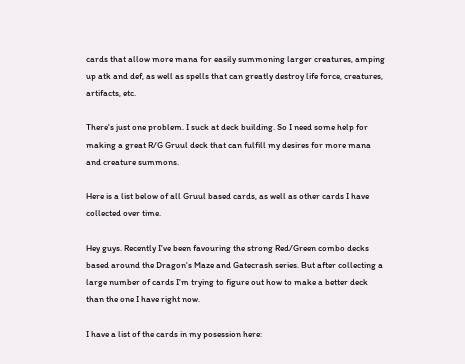cards that allow more mana for easily summoning larger creatures, amping up atk and def, as well as spells that can greatly destroy life force, creatures, artifacts, etc.

There's just one problem. I suck at deck building. So I need some help for making a great R/G Gruul deck that can fulfill my desires for more mana and creature summons.

Here is a list below of all Gruul based cards, as well as other cards I have collected over time.

Hey guys. Recently I've been favouring the strong Red/Green combo decks based around the Dragon's Maze and Gatecrash series. But after collecting a large number of cards I'm trying to figure out how to make a better deck than the one I have right now.

I have a list of the cards in my posession here: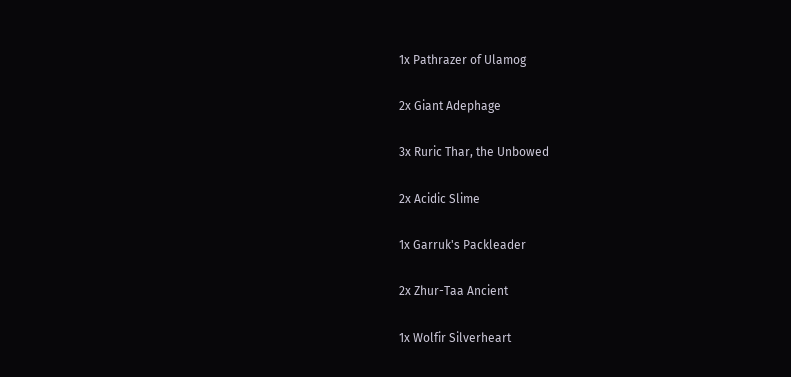1x Pathrazer of Ulamog

2x Giant Adephage

3x Ruric Thar, the Unbowed

2x Acidic Slime

1x Garruk's Packleader

2x Zhur-Taa Ancient

1x Wolfir Silverheart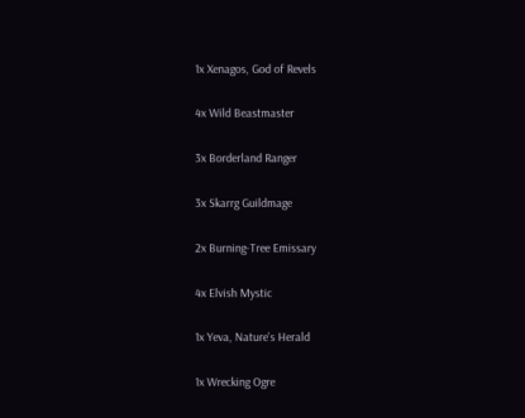1x Xenagos, God of Revels

4x Wild Beastmaster

3x Borderland Ranger

3x Skarrg Guildmage

2x Burning-Tree Emissary

4x Elvish Mystic

1x Yeva, Nature's Herald

1x Wrecking Ogre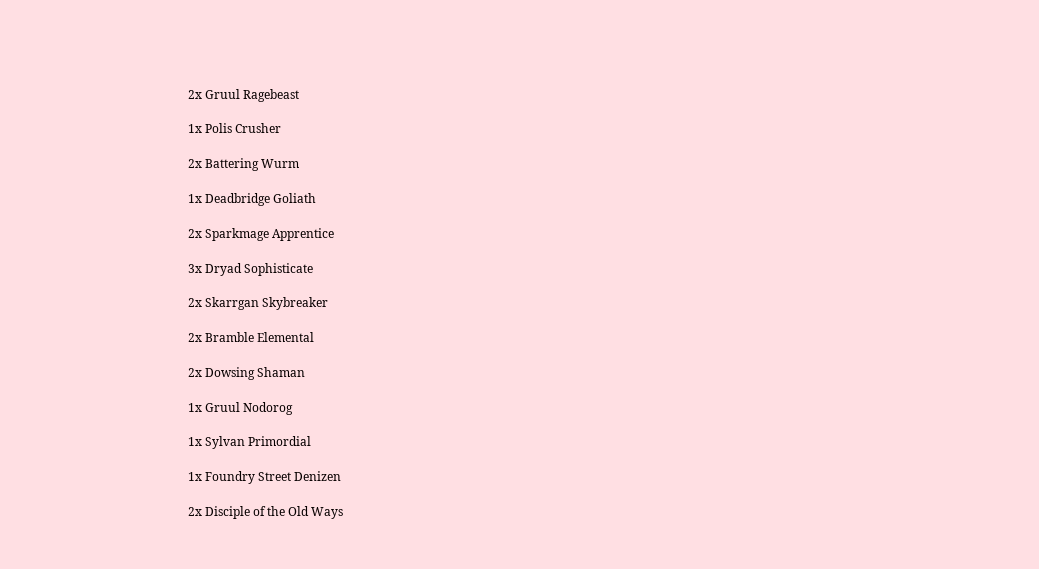2x Gruul Ragebeast

1x Polis Crusher

2x Battering Wurm

1x Deadbridge Goliath

2x Sparkmage Apprentice

3x Dryad Sophisticate

2x Skarrgan Skybreaker

2x Bramble Elemental

2x Dowsing Shaman

1x Gruul Nodorog

1x Sylvan Primordial

1x Foundry Street Denizen

2x Disciple of the Old Ways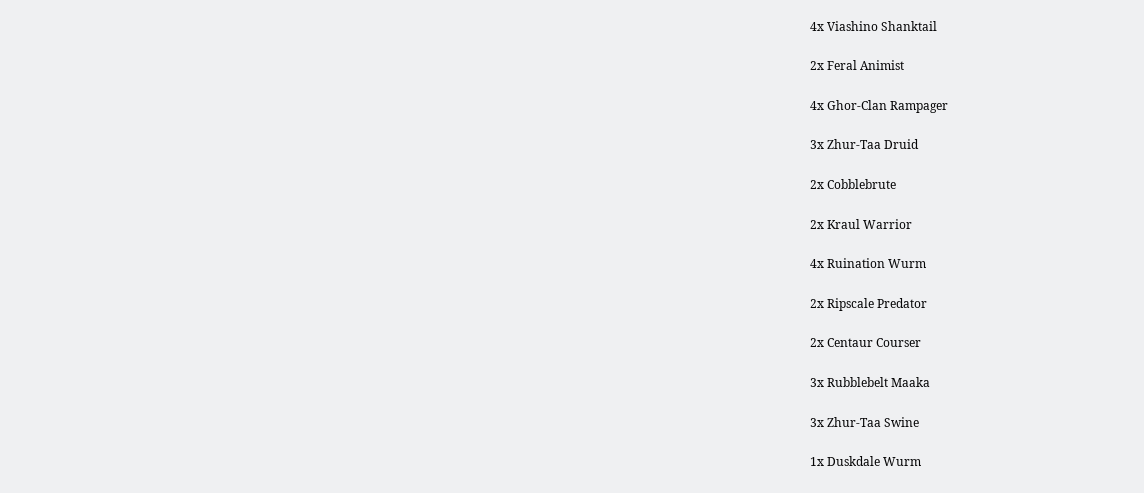4x Viashino Shanktail

2x Feral Animist

4x Ghor-Clan Rampager

3x Zhur-Taa Druid

2x Cobblebrute

2x Kraul Warrior

4x Ruination Wurm

2x Ripscale Predator

2x Centaur Courser

3x Rubblebelt Maaka

3x Zhur-Taa Swine

1x Duskdale Wurm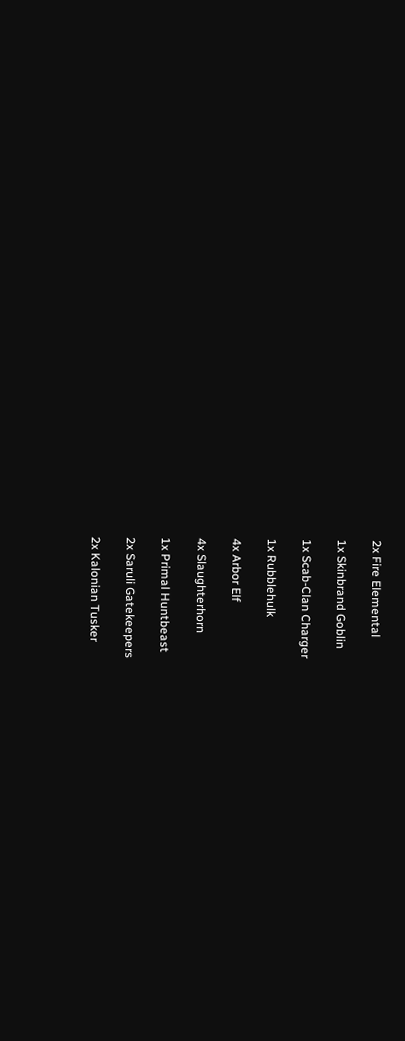2x Fire Elemental

1x Skinbrand Goblin

1x Scab-Clan Charger

1x Rubblehulk

4x Arbor Elf

4x Slaughterhorn

1x Primal Huntbeast

2x Saruli Gatekeepers

2x Kalonian Tusker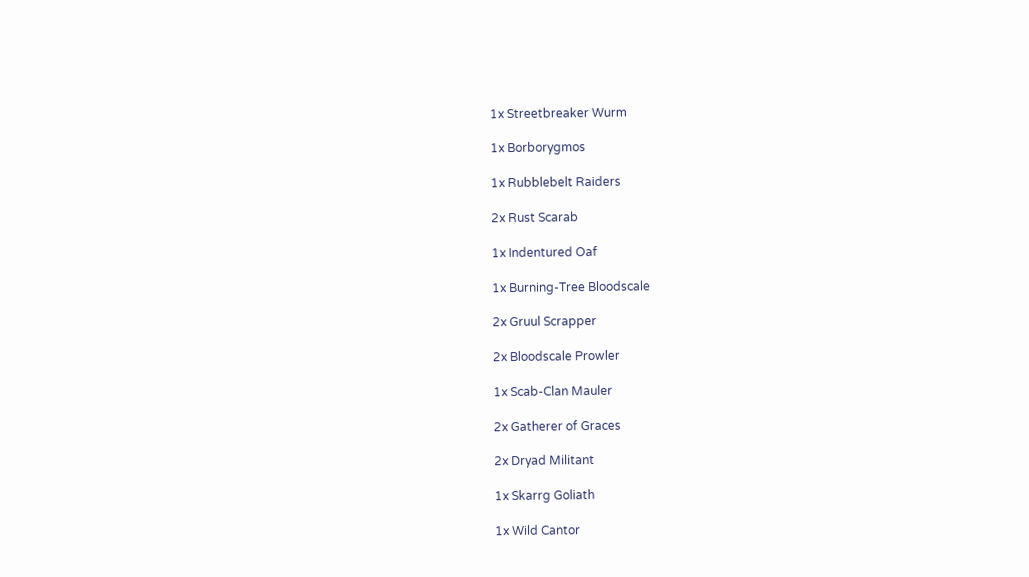1x Streetbreaker Wurm

1x Borborygmos

1x Rubblebelt Raiders

2x Rust Scarab

1x Indentured Oaf

1x Burning-Tree Bloodscale

2x Gruul Scrapper

2x Bloodscale Prowler

1x Scab-Clan Mauler

2x Gatherer of Graces

2x Dryad Militant

1x Skarrg Goliath

1x Wild Cantor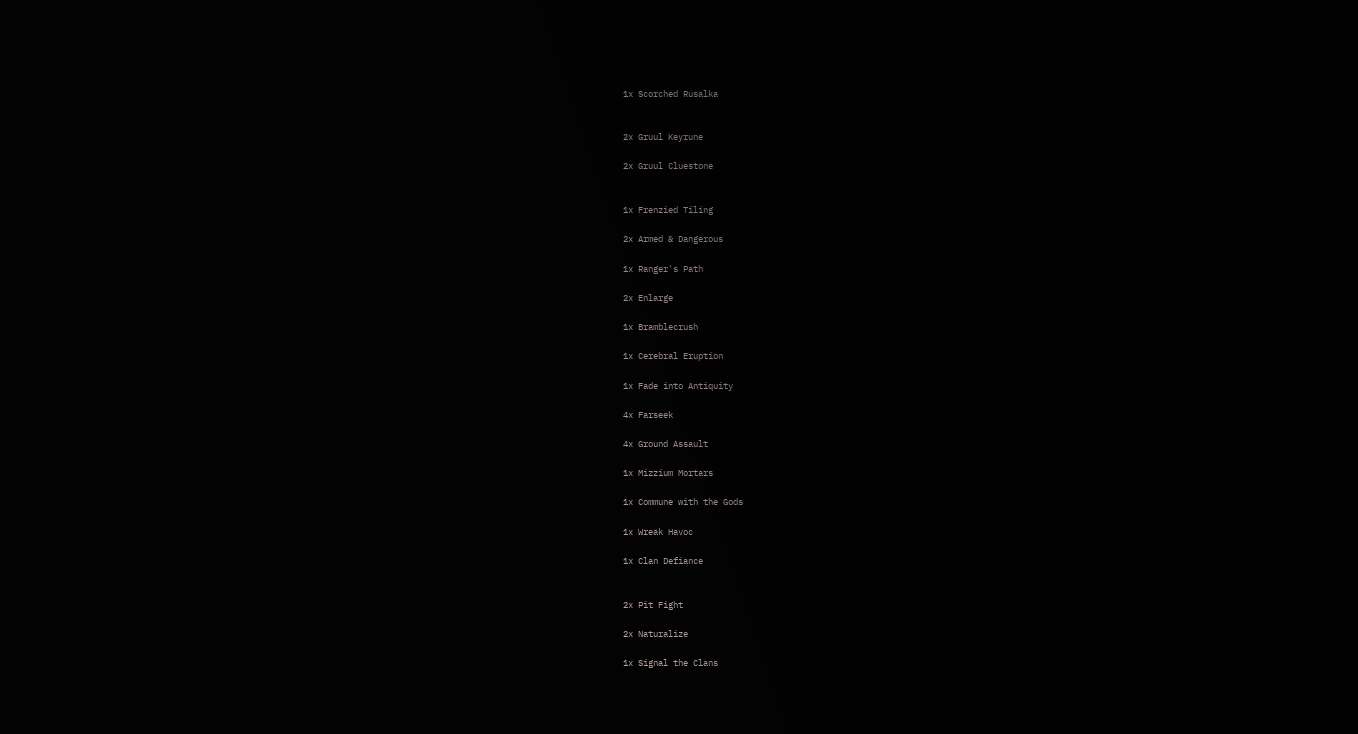1x Scorched Rusalka


2x Gruul Keyrune

2x Gruul Cluestone


1x Frenzied Tiling

2x Armed & Dangerous

1x Ranger's Path

2x Enlarge

1x Bramblecrush

1x Cerebral Eruption

1x Fade into Antiquity

4x Farseek

4x Ground Assault

1x Mizzium Mortars

1x Commune with the Gods

1x Wreak Havoc

1x Clan Defiance


2x Pit Fight

2x Naturalize

1x Signal the Clans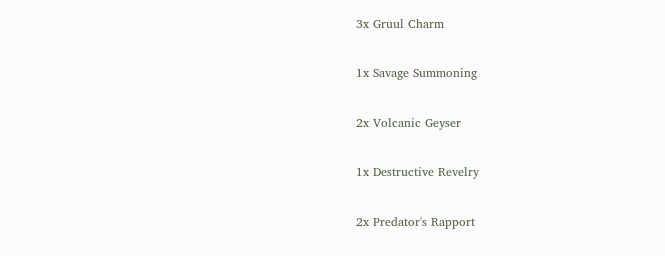3x Gruul Charm

1x Savage Summoning

2x Volcanic Geyser

1x Destructive Revelry

2x Predator's Rapport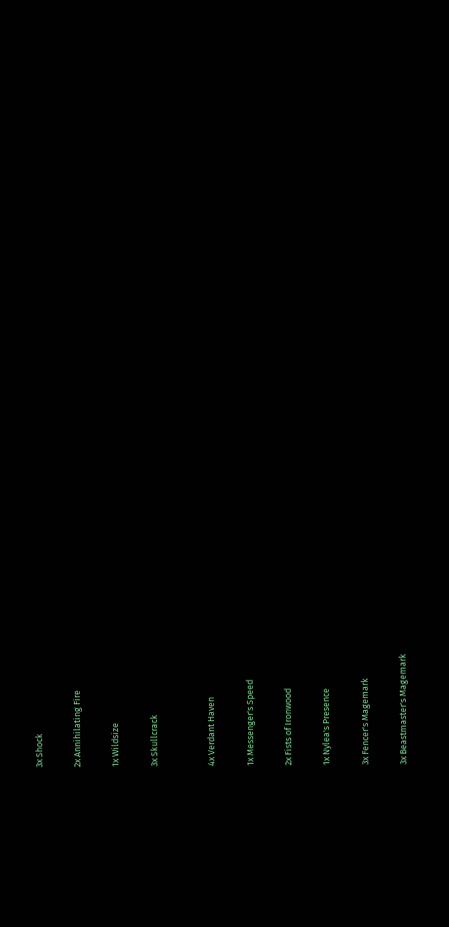3x Shock

2x Annihilating Fire

1x Wildsize

3x Skullcrack


4x Verdant Haven

1x Messenger's Speed

2x Fists of Ironwood

1x Nylea's Presence

3x Fencer's Magemark

3x Beastmaster's Magemark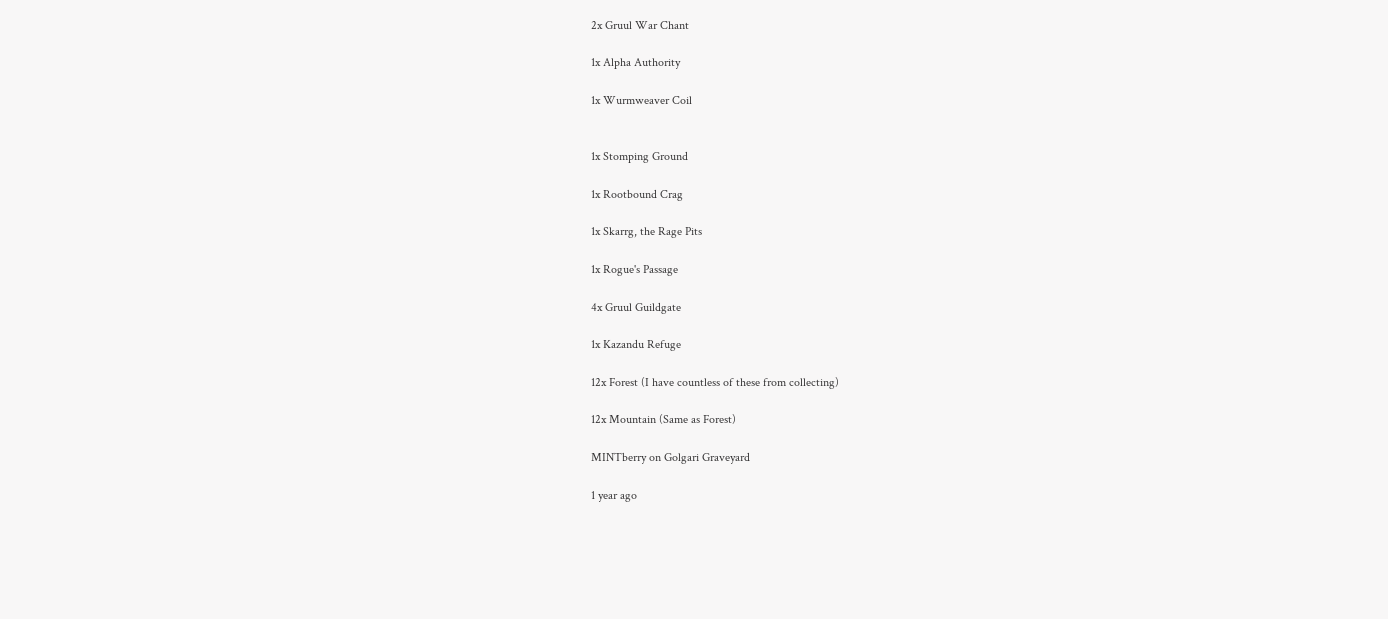2x Gruul War Chant

1x Alpha Authority

1x Wurmweaver Coil


1x Stomping Ground

1x Rootbound Crag

1x Skarrg, the Rage Pits

1x Rogue's Passage

4x Gruul Guildgate

1x Kazandu Refuge

12x Forest (I have countless of these from collecting)

12x Mountain (Same as Forest)

MINTberry on Golgari Graveyard

1 year ago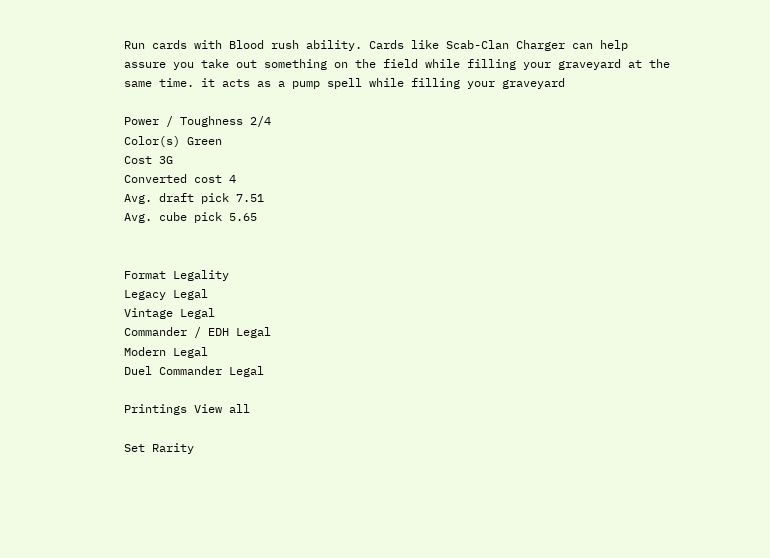Run cards with Blood rush ability. Cards like Scab-Clan Charger can help assure you take out something on the field while filling your graveyard at the same time. it acts as a pump spell while filling your graveyard

Power / Toughness 2/4
Color(s) Green
Cost 3G
Converted cost 4
Avg. draft pick 7.51
Avg. cube pick 5.65


Format Legality
Legacy Legal
Vintage Legal
Commander / EDH Legal
Modern Legal
Duel Commander Legal

Printings View all

Set Rarity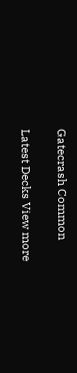Gatecrash Common

Latest Decks View more